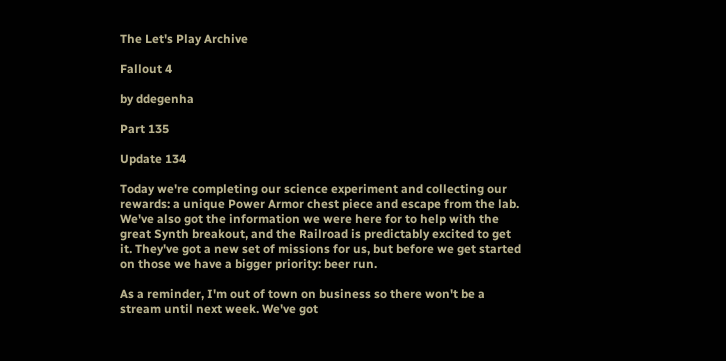The Let's Play Archive

Fallout 4

by ddegenha

Part 135

Update 134

Today we're completing our science experiment and collecting our rewards: a unique Power Armor chest piece and escape from the lab. We've also got the information we were here for to help with the great Synth breakout, and the Railroad is predictably excited to get it. They've got a new set of missions for us, but before we get started on those we have a bigger priority: beer run.

As a reminder, I'm out of town on business so there won't be a stream until next week. We've got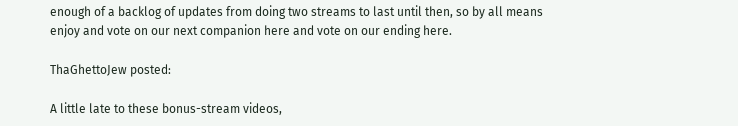enough of a backlog of updates from doing two streams to last until then, so by all means enjoy and vote on our next companion here and vote on our ending here.

ThaGhettoJew posted:

A little late to these bonus-stream videos,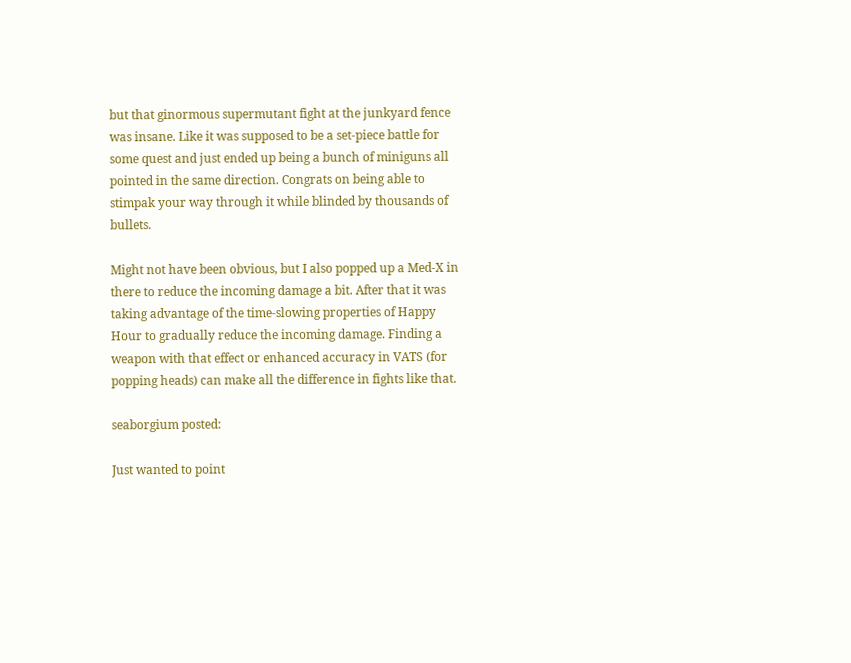but that ginormous supermutant fight at the junkyard fence was insane. Like it was supposed to be a set-piece battle for some quest and just ended up being a bunch of miniguns all pointed in the same direction. Congrats on being able to stimpak your way through it while blinded by thousands of bullets.

Might not have been obvious, but I also popped up a Med-X in there to reduce the incoming damage a bit. After that it was taking advantage of the time-slowing properties of Happy Hour to gradually reduce the incoming damage. Finding a weapon with that effect or enhanced accuracy in VATS (for popping heads) can make all the difference in fights like that.

seaborgium posted:

Just wanted to point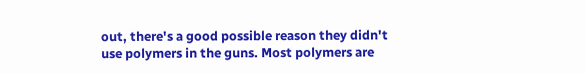out, there's a good possible reason they didn't use polymers in the guns. Most polymers are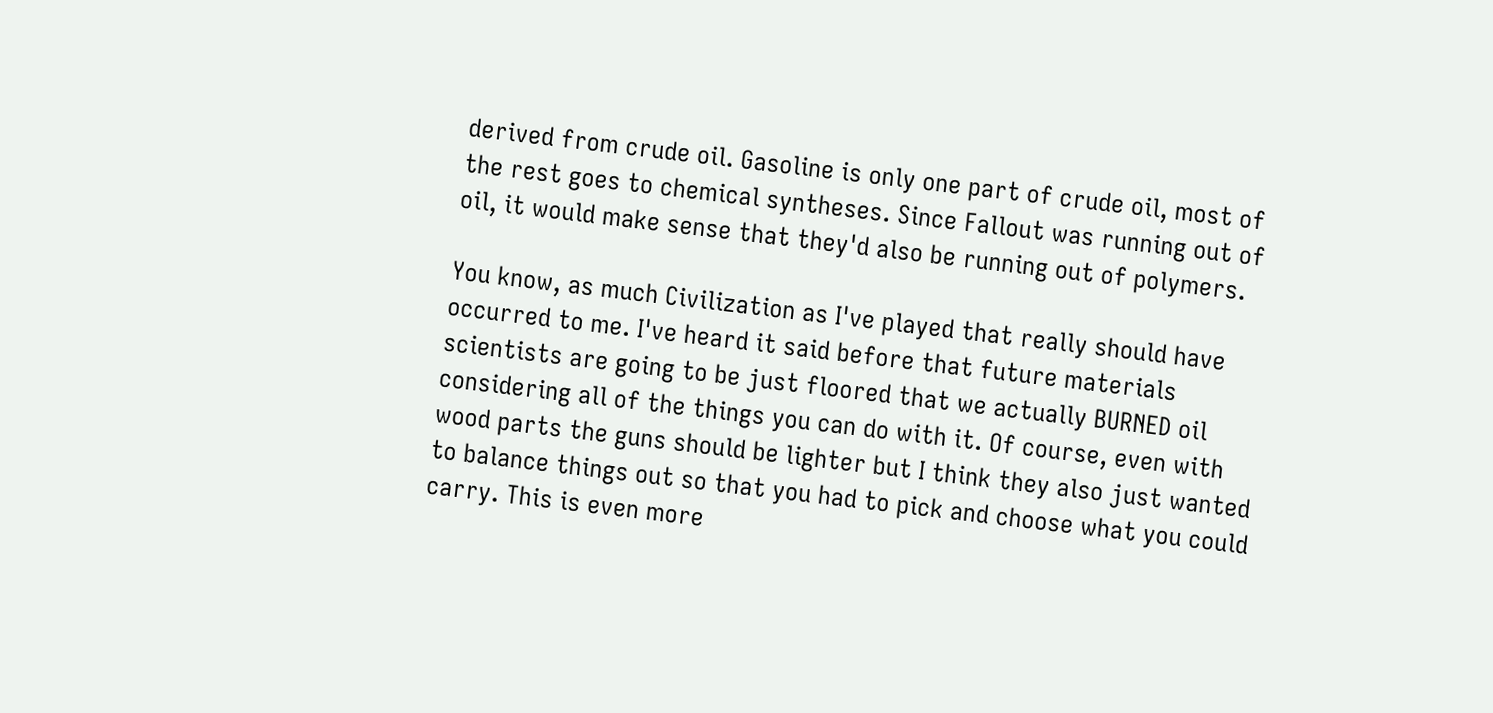derived from crude oil. Gasoline is only one part of crude oil, most of the rest goes to chemical syntheses. Since Fallout was running out of oil, it would make sense that they'd also be running out of polymers.

You know, as much Civilization as I've played that really should have occurred to me. I've heard it said before that future materials scientists are going to be just floored that we actually BURNED oil considering all of the things you can do with it. Of course, even with wood parts the guns should be lighter but I think they also just wanted to balance things out so that you had to pick and choose what you could carry. This is even more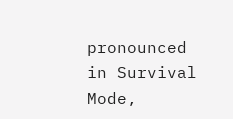pronounced in Survival Mode,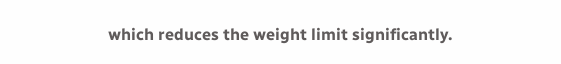which reduces the weight limit significantly.